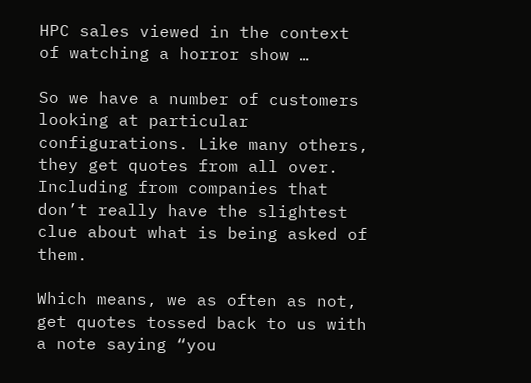HPC sales viewed in the context of watching a horror show …

So we have a number of customers looking at particular configurations. Like many others, they get quotes from all over. Including from companies that don’t really have the slightest clue about what is being asked of them.

Which means, we as often as not, get quotes tossed back to us with a note saying “you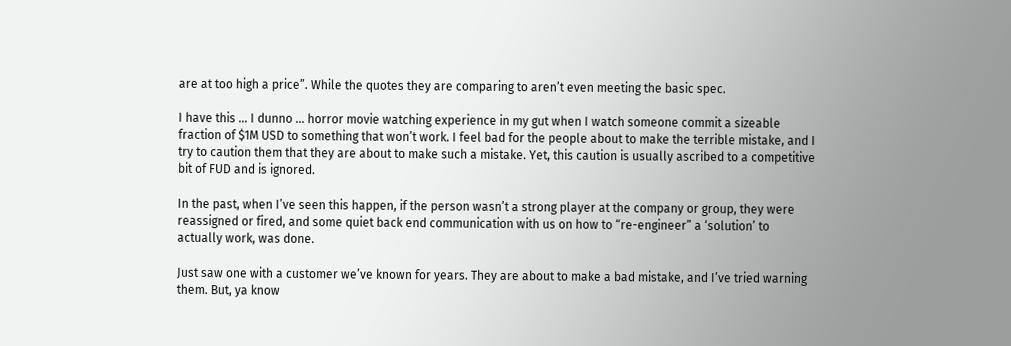are at too high a price”. While the quotes they are comparing to aren’t even meeting the basic spec.

I have this … I dunno … horror movie watching experience in my gut when I watch someone commit a sizeable fraction of $1M USD to something that won’t work. I feel bad for the people about to make the terrible mistake, and I try to caution them that they are about to make such a mistake. Yet, this caution is usually ascribed to a competitive bit of FUD and is ignored.

In the past, when I’ve seen this happen, if the person wasn’t a strong player at the company or group, they were reassigned or fired, and some quiet back end communication with us on how to “re-engineer” a ‘solution’ to actually work, was done.

Just saw one with a customer we’ve known for years. They are about to make a bad mistake, and I’ve tried warning them. But, ya know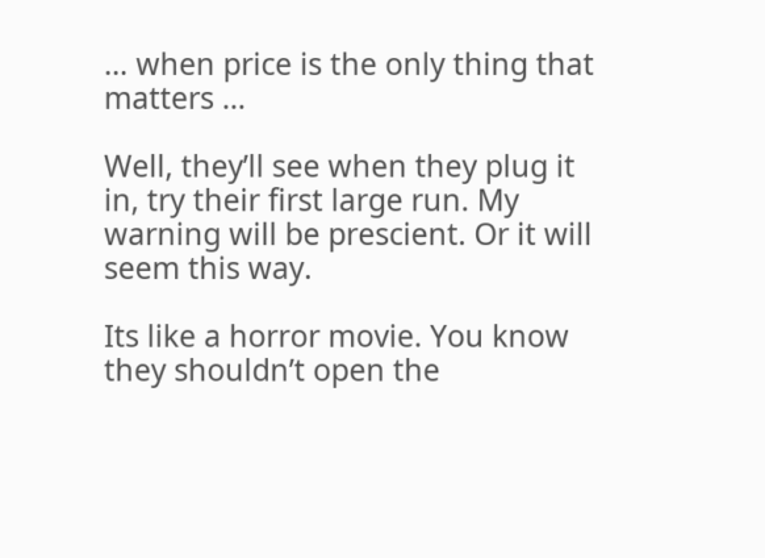… when price is the only thing that matters …

Well, they’ll see when they plug it in, try their first large run. My warning will be prescient. Or it will seem this way.

Its like a horror movie. You know they shouldn’t open the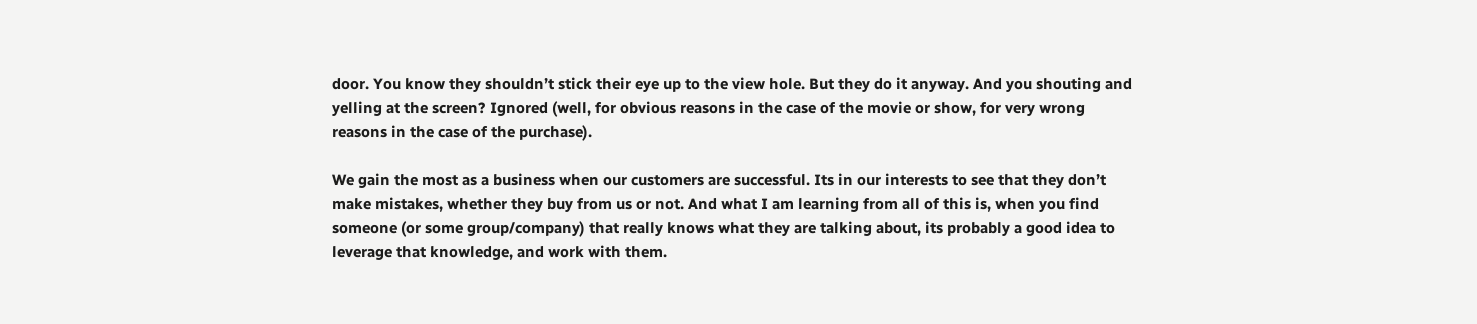door. You know they shouldn’t stick their eye up to the view hole. But they do it anyway. And you shouting and yelling at the screen? Ignored (well, for obvious reasons in the case of the movie or show, for very wrong reasons in the case of the purchase).

We gain the most as a business when our customers are successful. Its in our interests to see that they don’t make mistakes, whether they buy from us or not. And what I am learning from all of this is, when you find someone (or some group/company) that really knows what they are talking about, its probably a good idea to leverage that knowledge, and work with them.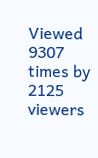Viewed 9307 times by 2125 viewers